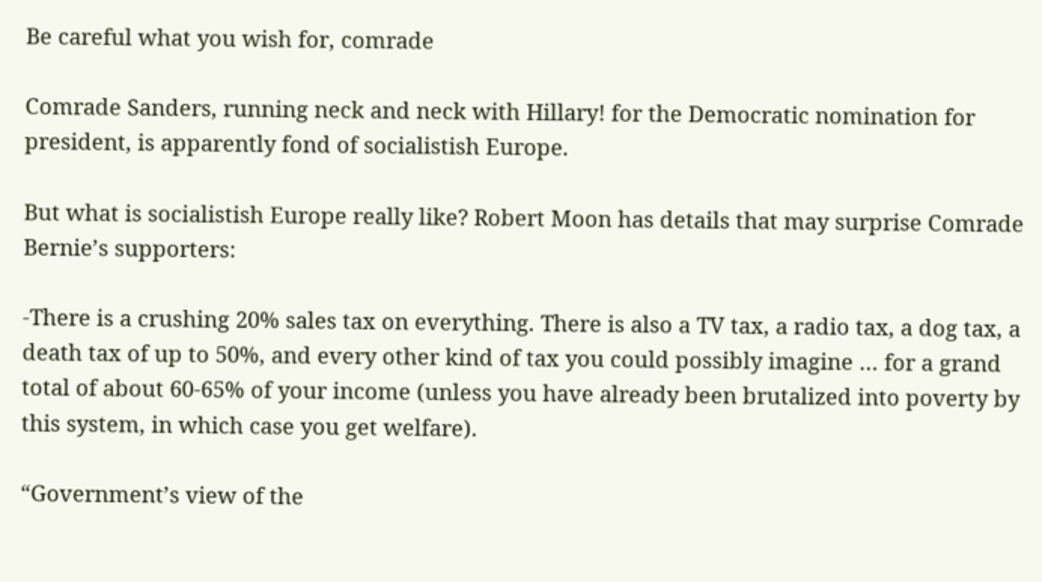Be careful what you wish for, comrade

Comrade Sanders, running neck and neck with Hillary! for the Democratic nomination for president, is apparently fond of socialistish Europe.

But what is socialistish Europe really like? Robert Moon has details that may surprise Comrade Bernie’s supporters:

-There is a crushing 20% sales tax on everything. There is also a TV tax, a radio tax, a dog tax, a death tax of up to 50%, and every other kind of tax you could possibly imagine … for a grand total of about 60-65% of your income (unless you have already been brutalized into poverty by this system, in which case you get welfare).

“Government’s view of the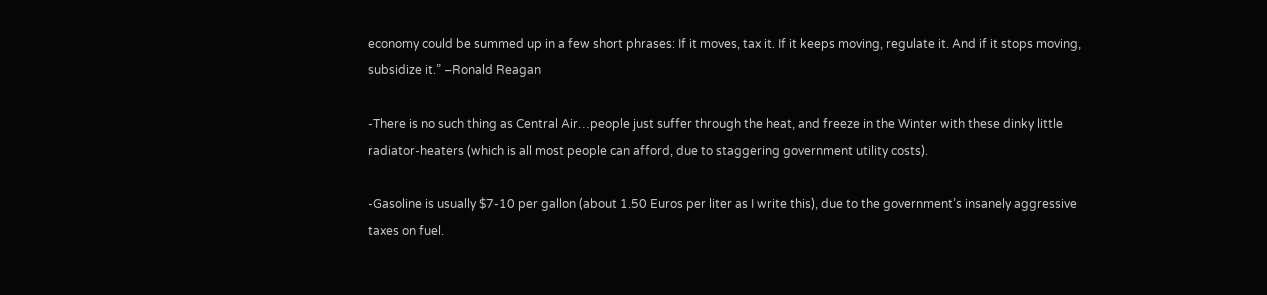economy could be summed up in a few short phrases: If it moves, tax it. If it keeps moving, regulate it. And if it stops moving, subsidize it.” –Ronald Reagan

-There is no such thing as Central Air…people just suffer through the heat, and freeze in the Winter with these dinky little radiator-heaters (which is all most people can afford, due to staggering government utility costs).

-Gasoline is usually $7-10 per gallon (about 1.50 Euros per liter as I write this), due to the government’s insanely aggressive taxes on fuel.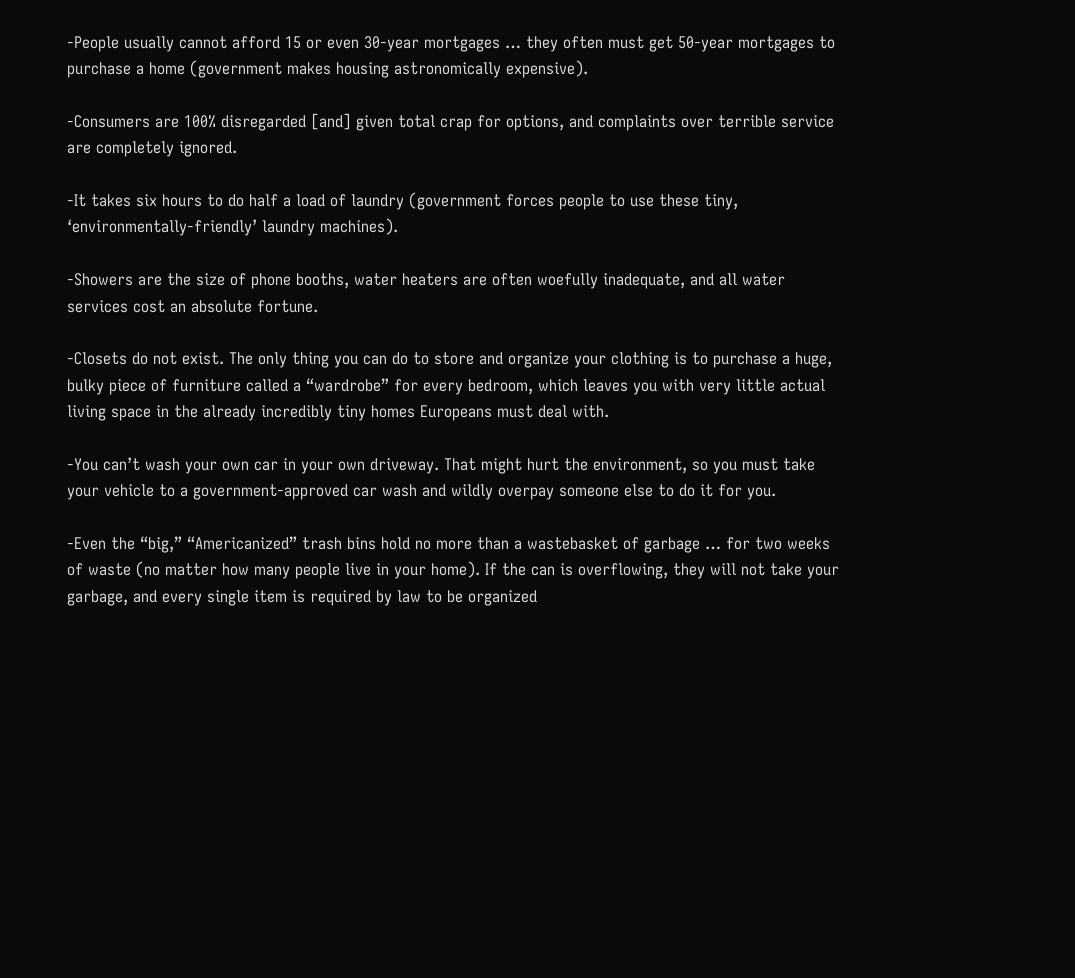-People usually cannot afford 15 or even 30-year mortgages … they often must get 50-year mortgages to purchase a home (government makes housing astronomically expensive).

-Consumers are 100% disregarded [and] given total crap for options, and complaints over terrible service are completely ignored.

-It takes six hours to do half a load of laundry (government forces people to use these tiny, ‘environmentally-friendly’ laundry machines).

-Showers are the size of phone booths, water heaters are often woefully inadequate, and all water services cost an absolute fortune.

-Closets do not exist. The only thing you can do to store and organize your clothing is to purchase a huge, bulky piece of furniture called a “wardrobe” for every bedroom, which leaves you with very little actual living space in the already incredibly tiny homes Europeans must deal with.

-You can’t wash your own car in your own driveway. That might hurt the environment, so you must take your vehicle to a government-approved car wash and wildly overpay someone else to do it for you.

-Even the “big,” “Americanized” trash bins hold no more than a wastebasket of garbage … for two weeks of waste (no matter how many people live in your home). If the can is overflowing, they will not take your garbage, and every single item is required by law to be organized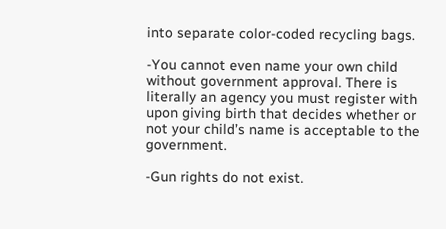into separate color-coded recycling bags.

-You cannot even name your own child without government approval. There is literally an agency you must register with upon giving birth that decides whether or not your child’s name is acceptable to the government.

-Gun rights do not exist.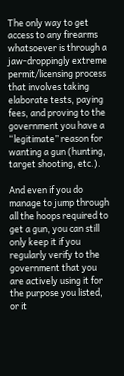The only way to get access to any firearms whatsoever is through a jaw-droppingly extreme permit/licensing process that involves taking elaborate tests, paying fees, and proving to the government you have a “legitimate” reason for wanting a gun (hunting, target shooting, etc.).

And even if you do manage to jump through all the hoops required to get a gun, you can still only keep it if you regularly verify to the government that you are actively using it for the purpose you listed, or it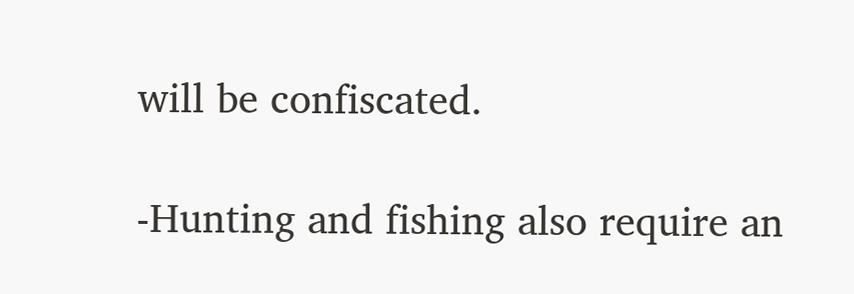will be confiscated.

-Hunting and fishing also require an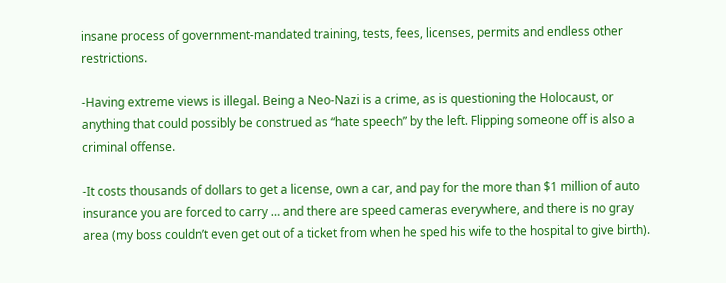insane process of government-mandated training, tests, fees, licenses, permits and endless other restrictions.

-Having extreme views is illegal. Being a Neo-Nazi is a crime, as is questioning the Holocaust, or anything that could possibly be construed as “hate speech” by the left. Flipping someone off is also a criminal offense.

-It costs thousands of dollars to get a license, own a car, and pay for the more than $1 million of auto insurance you are forced to carry … and there are speed cameras everywhere, and there is no gray area (my boss couldn’t even get out of a ticket from when he sped his wife to the hospital to give birth).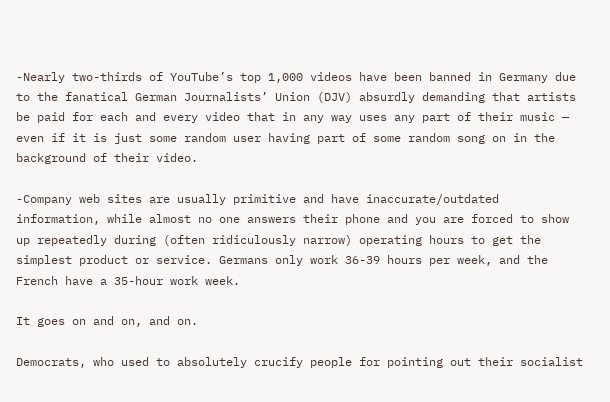-Nearly two-thirds of YouTube’s top 1,000 videos have been banned in Germany due to the fanatical German Journalists’ Union (DJV) absurdly demanding that artists be paid for each and every video that in any way uses any part of their music — even if it is just some random user having part of some random song on in the background of their video.

-Company web sites are usually primitive and have inaccurate/outdated information, while almost no one answers their phone and you are forced to show up repeatedly during (often ridiculously narrow) operating hours to get the simplest product or service. Germans only work 36-39 hours per week, and the French have a 35-hour work week.

It goes on and on, and on.

Democrats, who used to absolutely crucify people for pointing out their socialist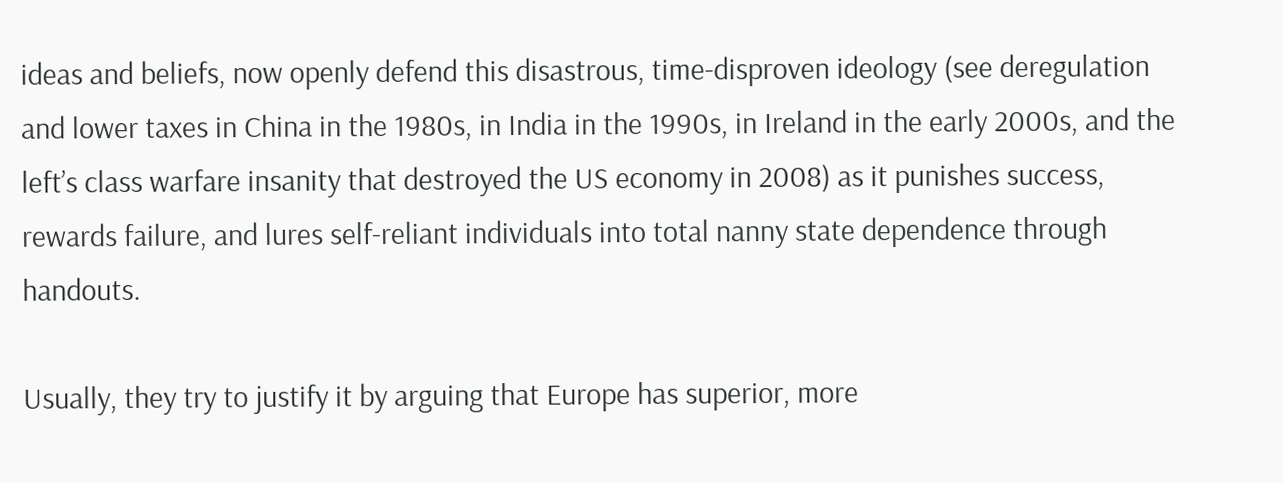ideas and beliefs, now openly defend this disastrous, time-disproven ideology (see deregulation and lower taxes in China in the 1980s, in India in the 1990s, in Ireland in the early 2000s, and the left’s class warfare insanity that destroyed the US economy in 2008) as it punishes success, rewards failure, and lures self-reliant individuals into total nanny state dependence through handouts.

Usually, they try to justify it by arguing that Europe has superior, more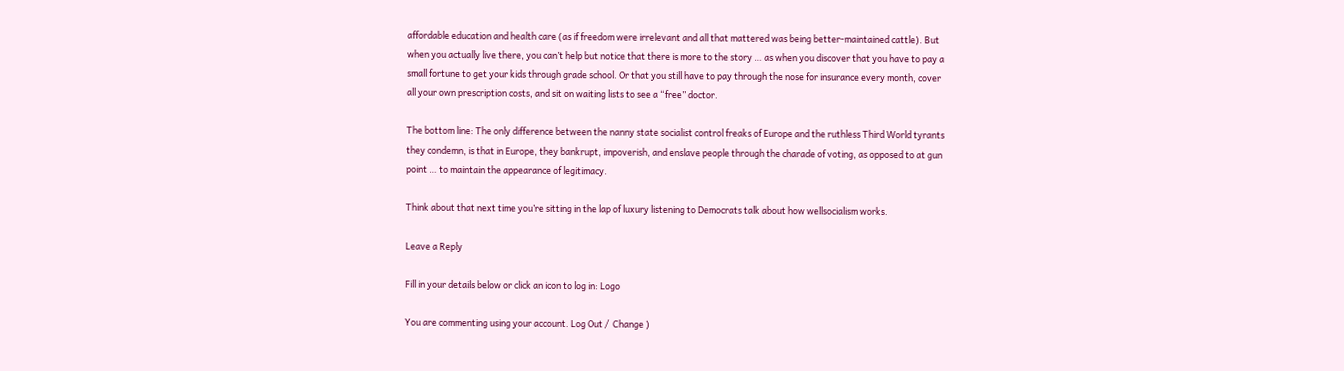affordable education and health care (as if freedom were irrelevant and all that mattered was being better-maintained cattle). But when you actually live there, you can’t help but notice that there is more to the story … as when you discover that you have to pay a small fortune to get your kids through grade school. Or that you still have to pay through the nose for insurance every month, cover all your own prescription costs, and sit on waiting lists to see a “free” doctor.

The bottom line: The only difference between the nanny state socialist control freaks of Europe and the ruthless Third World tyrants they condemn, is that in Europe, they bankrupt, impoverish, and enslave people through the charade of voting, as opposed to at gun point … to maintain the appearance of legitimacy.

Think about that next time you’re sitting in the lap of luxury listening to Democrats talk about how wellsocialism works.

Leave a Reply

Fill in your details below or click an icon to log in: Logo

You are commenting using your account. Log Out /  Change )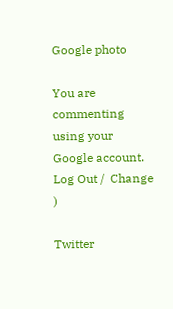Google photo

You are commenting using your Google account. Log Out /  Change )

Twitter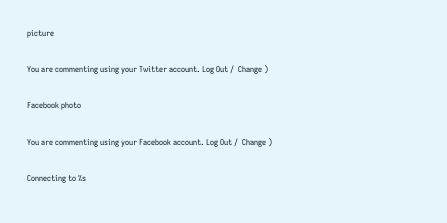picture

You are commenting using your Twitter account. Log Out /  Change )

Facebook photo

You are commenting using your Facebook account. Log Out /  Change )

Connecting to %s